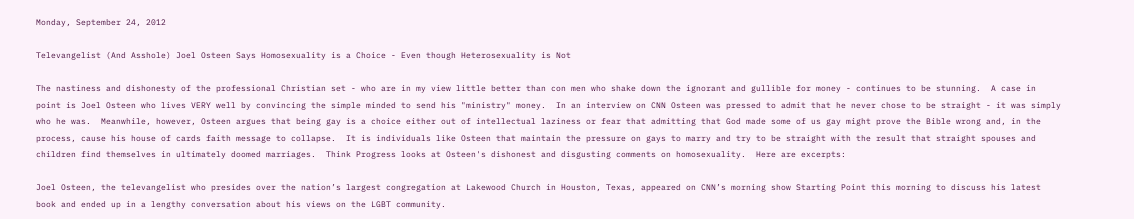Monday, September 24, 2012

Televangelist (And Asshole) Joel Osteen Says Homosexuality is a Choice - Even though Heterosexuality is Not

The nastiness and dishonesty of the professional Christian set - who are in my view little better than con men who shake down the ignorant and gullible for money - continues to be stunning.  A case in point is Joel Osteen who lives VERY well by convincing the simple minded to send his "ministry" money.  In an interview on CNN Osteen was pressed to admit that he never chose to be straight - it was simply who he was.  Meanwhile, however, Osteen argues that being gay is a choice either out of intellectual laziness or fear that admitting that God made some of us gay might prove the Bible wrong and, in the process, cause his house of cards faith message to collapse.  It is individuals like Osteen that maintain the pressure on gays to marry and try to be straight with the result that straight spouses and children find themselves in ultimately doomed marriages.  Think Progress looks at Osteen's dishonest and disgusting comments on homosexuality.  Here are excerpts:

Joel Osteen, the televangelist who presides over the nation’s largest congregation at Lakewood Church in Houston, Texas, appeared on CNN’s morning show Starting Point this morning to discuss his latest book and ended up in a lengthy conversation about his views on the LGBT community.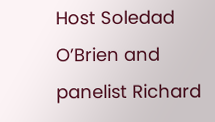Host Soledad O’Brien and panelist Richard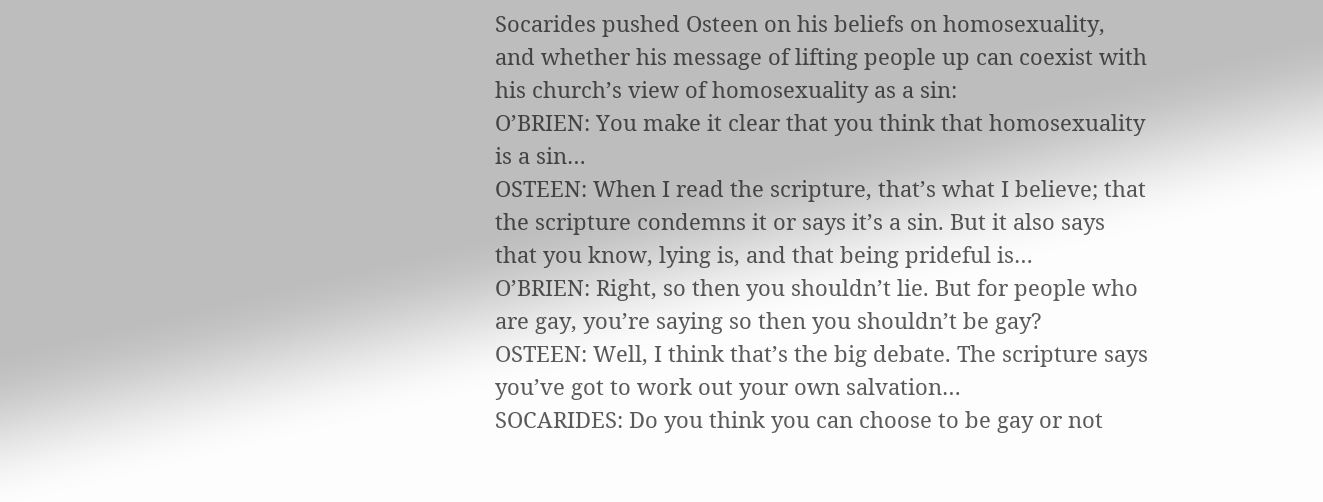Socarides pushed Osteen on his beliefs on homosexuality, and whether his message of lifting people up can coexist with his church’s view of homosexuality as a sin:
O’BRIEN: You make it clear that you think that homosexuality is a sin…
OSTEEN: When I read the scripture, that’s what I believe; that the scripture condemns it or says it’s a sin. But it also says that you know, lying is, and that being prideful is…
O’BRIEN: Right, so then you shouldn’t lie. But for people who are gay, you’re saying so then you shouldn’t be gay?
OSTEEN: Well, I think that’s the big debate. The scripture says you’ve got to work out your own salvation…
SOCARIDES: Do you think you can choose to be gay or not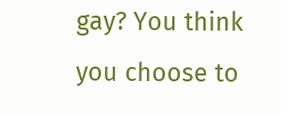gay? You think you choose to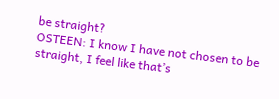be straight?
OSTEEN: I know I have not chosen to be straight, I feel like that’s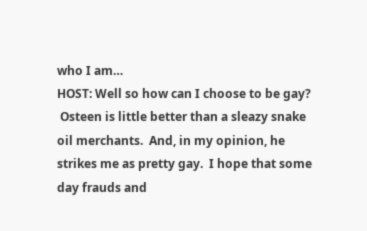who I am…
HOST: Well so how can I choose to be gay?
 Osteen is little better than a sleazy snake oil merchants.  And, in my opinion, he strikes me as pretty gay.  I hope that some day frauds and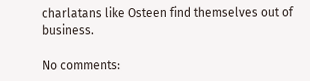charlatans like Osteen find themselves out of business.

No comments: